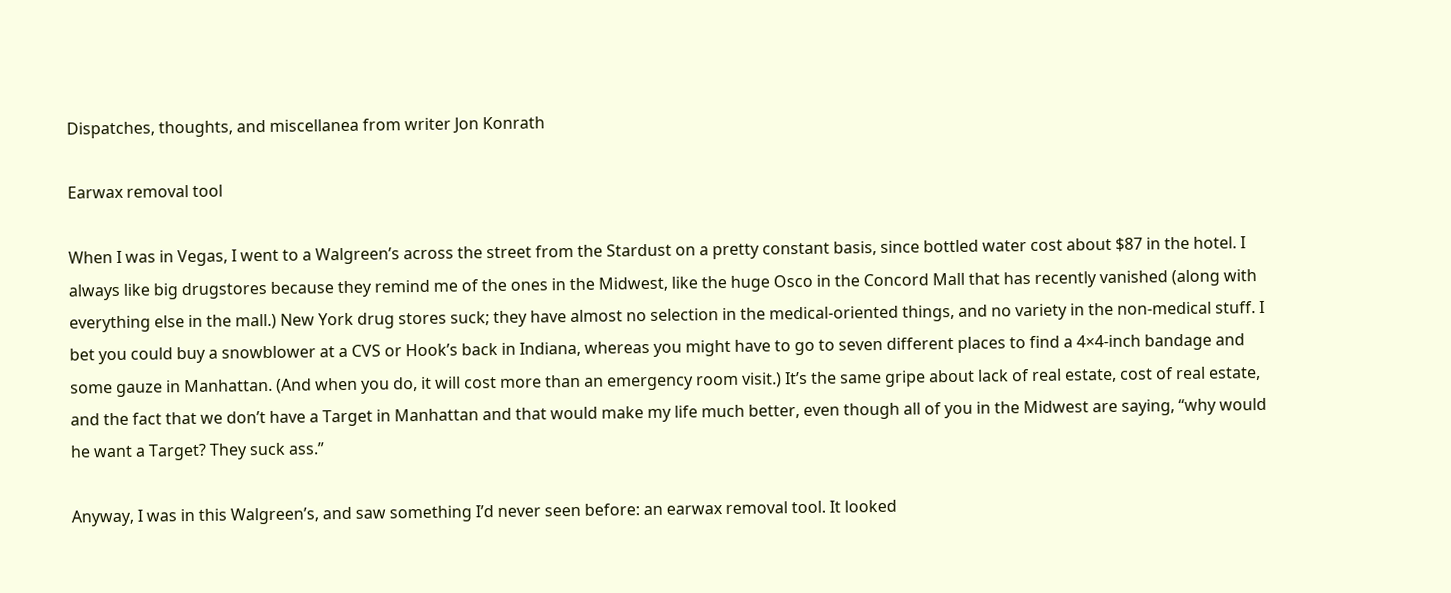Dispatches, thoughts, and miscellanea from writer Jon Konrath

Earwax removal tool

When I was in Vegas, I went to a Walgreen’s across the street from the Stardust on a pretty constant basis, since bottled water cost about $87 in the hotel. I always like big drugstores because they remind me of the ones in the Midwest, like the huge Osco in the Concord Mall that has recently vanished (along with everything else in the mall.) New York drug stores suck; they have almost no selection in the medical-oriented things, and no variety in the non-medical stuff. I bet you could buy a snowblower at a CVS or Hook’s back in Indiana, whereas you might have to go to seven different places to find a 4×4-inch bandage and some gauze in Manhattan. (And when you do, it will cost more than an emergency room visit.) It’s the same gripe about lack of real estate, cost of real estate, and the fact that we don’t have a Target in Manhattan and that would make my life much better, even though all of you in the Midwest are saying, “why would he want a Target? They suck ass.”

Anyway, I was in this Walgreen’s, and saw something I’d never seen before: an earwax removal tool. It looked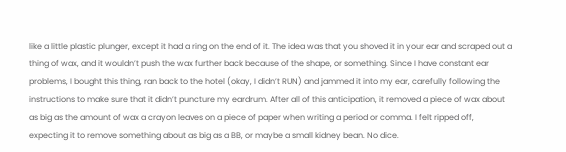like a little plastic plunger, except it had a ring on the end of it. The idea was that you shoved it in your ear and scraped out a thing of wax, and it wouldn’t push the wax further back because of the shape, or something. Since I have constant ear problems, I bought this thing, ran back to the hotel (okay, I didn’t RUN) and jammed it into my ear, carefully following the instructions to make sure that it didn’t puncture my eardrum. After all of this anticipation, it removed a piece of wax about as big as the amount of wax a crayon leaves on a piece of paper when writing a period or comma. I felt ripped off, expecting it to remove something about as big as a BB, or maybe a small kidney bean. No dice.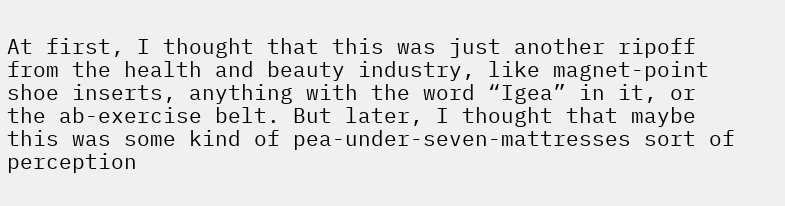At first, I thought that this was just another ripoff from the health and beauty industry, like magnet-point shoe inserts, anything with the word “Igea” in it, or the ab-exercise belt. But later, I thought that maybe this was some kind of pea-under-seven-mattresses sort of perception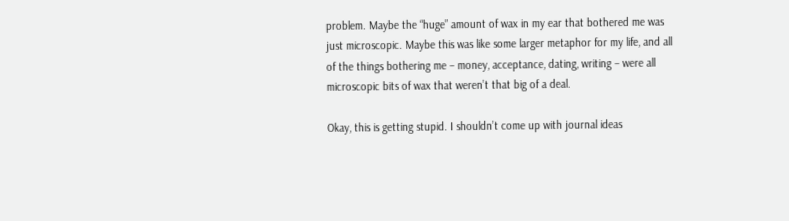problem. Maybe the “huge” amount of wax in my ear that bothered me was just microscopic. Maybe this was like some larger metaphor for my life, and all of the things bothering me – money, acceptance, dating, writing – were all microscopic bits of wax that weren’t that big of a deal.

Okay, this is getting stupid. I shouldn’t come up with journal ideas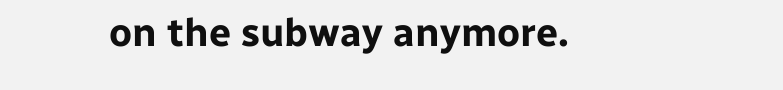on the subway anymore.